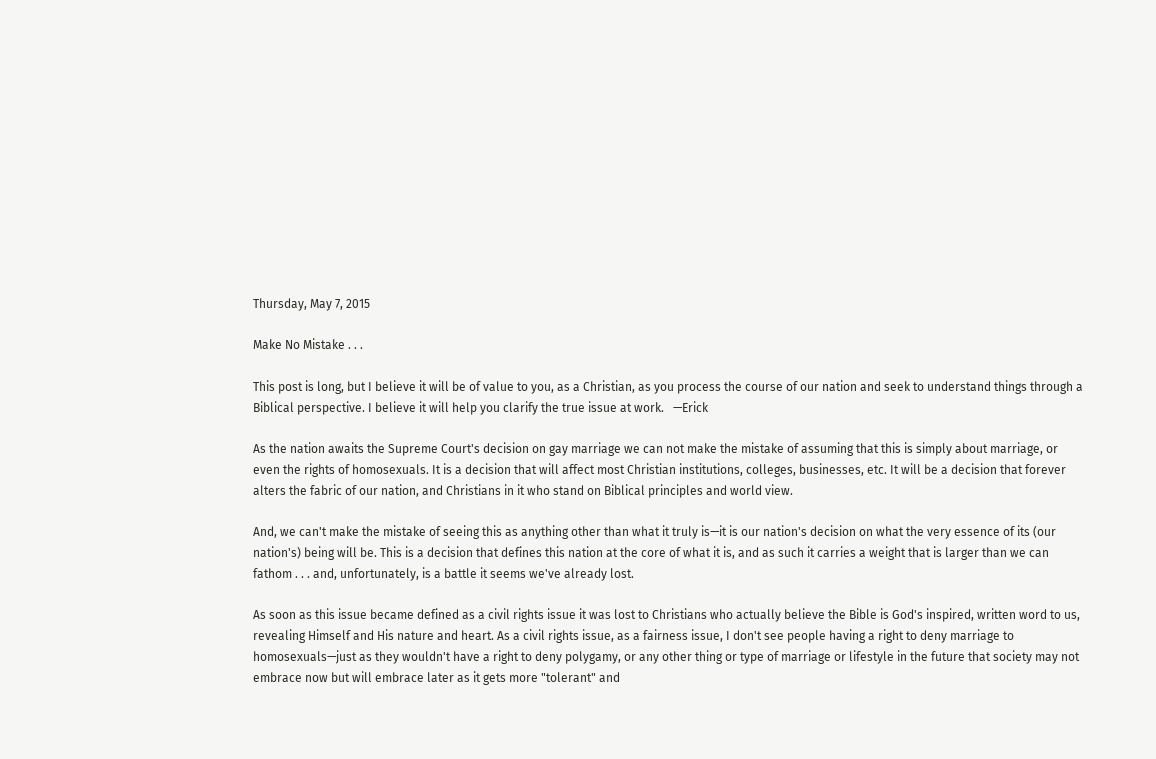Thursday, May 7, 2015

Make No Mistake . . .

This post is long, but I believe it will be of value to you, as a Christian, as you process the course of our nation and seek to understand things through a Biblical perspective. I believe it will help you clarify the true issue at work.   —Erick

As the nation awaits the Supreme Court's decision on gay marriage we can not make the mistake of assuming that this is simply about marriage, or even the rights of homosexuals. It is a decision that will affect most Christian institutions, colleges, businesses, etc. It will be a decision that forever alters the fabric of our nation, and Christians in it who stand on Biblical principles and world view.

And, we can't make the mistake of seeing this as anything other than what it truly is—it is our nation's decision on what the very essence of its (our nation's) being will be. This is a decision that defines this nation at the core of what it is, and as such it carries a weight that is larger than we can fathom . . . and, unfortunately, is a battle it seems we've already lost.

As soon as this issue became defined as a civil rights issue it was lost to Christians who actually believe the Bible is God's inspired, written word to us, revealing Himself and His nature and heart. As a civil rights issue, as a fairness issue, I don't see people having a right to deny marriage to homosexuals—just as they wouldn't have a right to deny polygamy, or any other thing or type of marriage or lifestyle in the future that society may not embrace now but will embrace later as it gets more "tolerant" and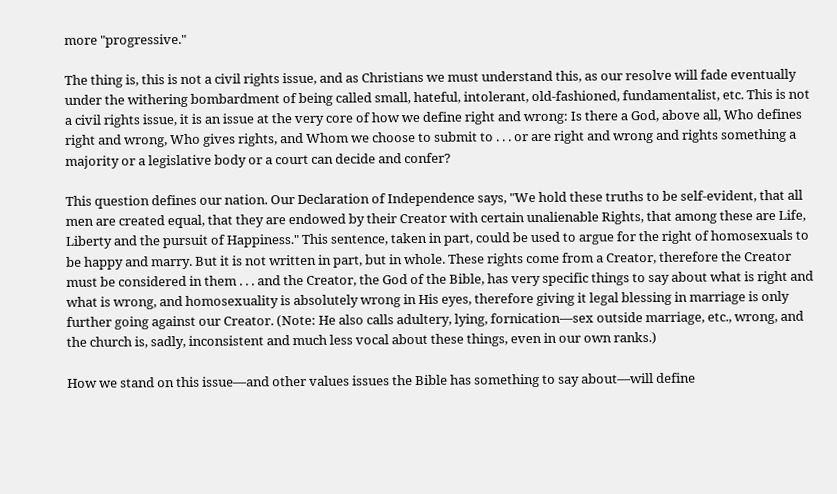more "progressive."

The thing is, this is not a civil rights issue, and as Christians we must understand this, as our resolve will fade eventually under the withering bombardment of being called small, hateful, intolerant, old-fashioned, fundamentalist, etc. This is not a civil rights issue, it is an issue at the very core of how we define right and wrong: Is there a God, above all, Who defines right and wrong, Who gives rights, and Whom we choose to submit to . . . or are right and wrong and rights something a majority or a legislative body or a court can decide and confer?

This question defines our nation. Our Declaration of Independence says, "We hold these truths to be self-evident, that all men are created equal, that they are endowed by their Creator with certain unalienable Rights, that among these are Life, Liberty and the pursuit of Happiness." This sentence, taken in part, could be used to argue for the right of homosexuals to be happy and marry. But it is not written in part, but in whole. These rights come from a Creator, therefore the Creator must be considered in them . . . and the Creator, the God of the Bible, has very specific things to say about what is right and what is wrong, and homosexuality is absolutely wrong in His eyes, therefore giving it legal blessing in marriage is only further going against our Creator. (Note: He also calls adultery, lying, fornication—sex outside marriage, etc., wrong, and the church is, sadly, inconsistent and much less vocal about these things, even in our own ranks.)

How we stand on this issue—and other values issues the Bible has something to say about—will define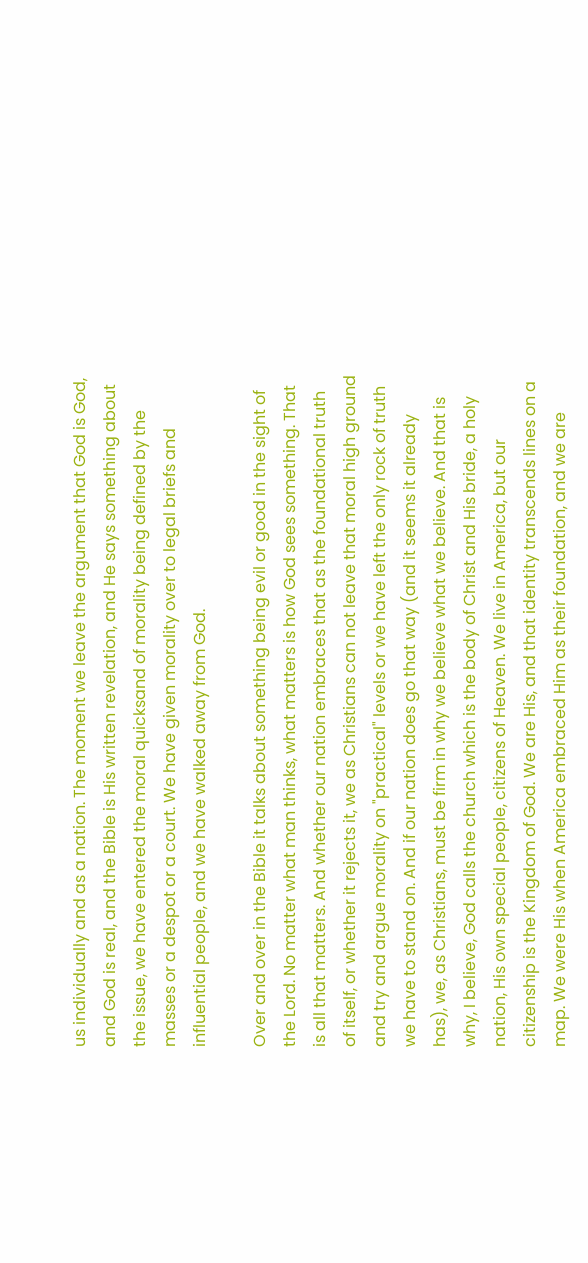us individually and as a nation. The moment we leave the argument that God is God, and God is real, and the Bible is His written revelation, and He says something about the issue, we have entered the moral quicksand of morality being defined by the masses or a despot or a court. We have given morality over to legal briefs and influential people, and we have walked away from God.

Over and over in the Bible it talks about something being evil or good in the sight of the Lord. No matter what man thinks, what matters is how God sees something. That is all that matters. And whether our nation embraces that as the foundational truth of itself, or whether it rejects it, we as Christians can not leave that moral high ground and try and argue morality on "practical" levels or we have left the only rock of truth we have to stand on. And if our nation does go that way (and it seems it already has), we, as Christians, must be firm in why we believe what we believe. And that is why, I believe, God calls the church which is the body of Christ and His bride, a holy nation, His own special people, citizens of Heaven. We live in America, but our citizenship is the Kingdom of God. We are His, and that identity transcends lines on a map. We were His when America embraced Him as their foundation, and we are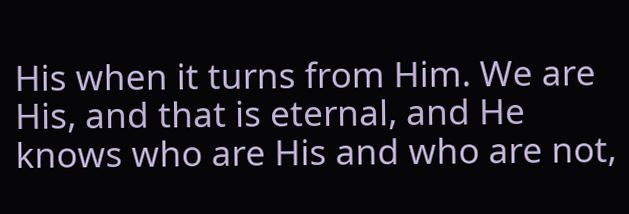His when it turns from Him. We are His, and that is eternal, and He knows who are His and who are not,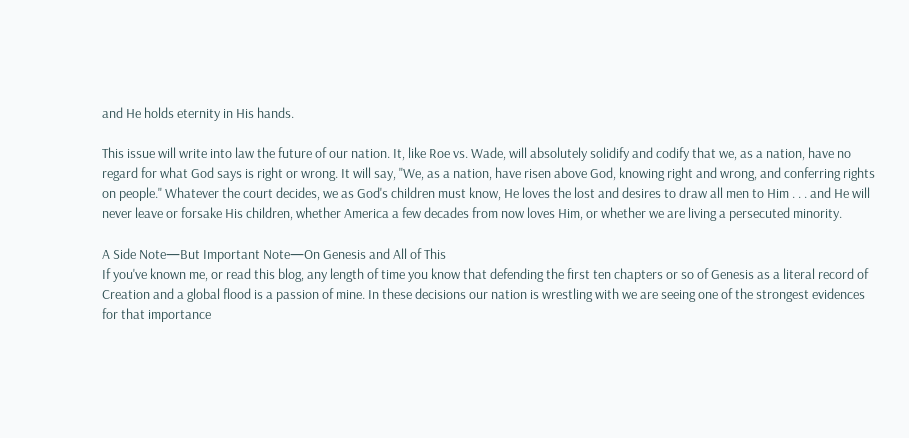and He holds eternity in His hands.

This issue will write into law the future of our nation. It, like Roe vs. Wade, will absolutely solidify and codify that we, as a nation, have no regard for what God says is right or wrong. It will say, "We, as a nation, have risen above God, knowing right and wrong, and conferring rights on people." Whatever the court decides, we as God's children must know, He loves the lost and desires to draw all men to Him . . . and He will never leave or forsake His children, whether America a few decades from now loves Him, or whether we are living a persecuted minority.

A Side Note—But Important Note—On Genesis and All of This
If you've known me, or read this blog, any length of time you know that defending the first ten chapters or so of Genesis as a literal record of Creation and a global flood is a passion of mine. In these decisions our nation is wrestling with we are seeing one of the strongest evidences for that importance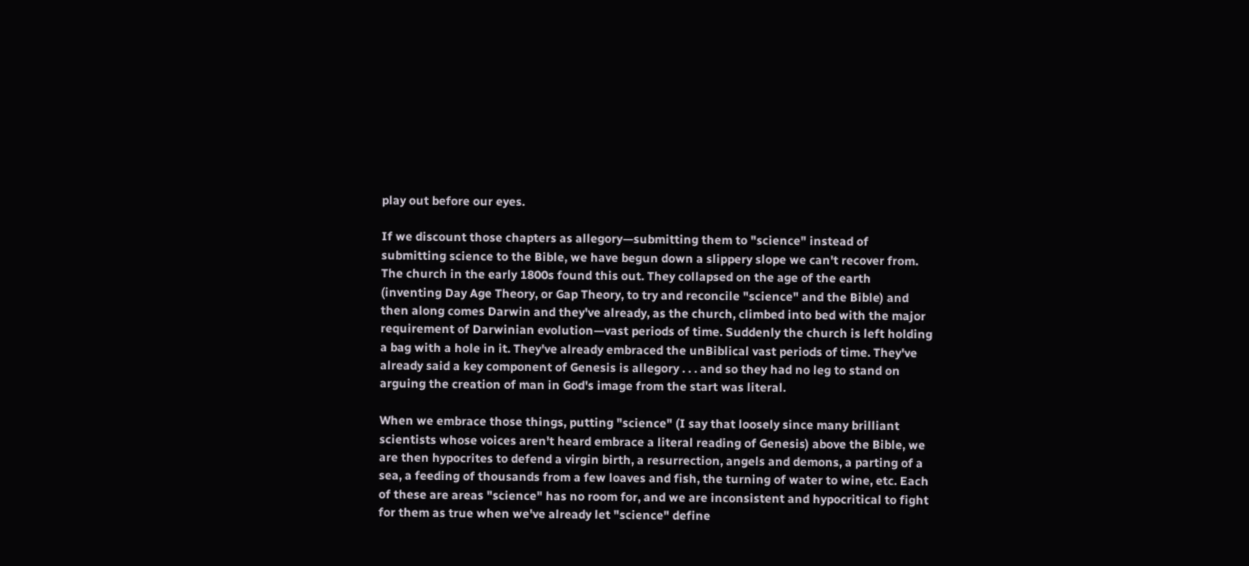play out before our eyes.

If we discount those chapters as allegory—submitting them to "science" instead of submitting science to the Bible, we have begun down a slippery slope we can't recover from. The church in the early 1800s found this out. They collapsed on the age of the earth (inventing Day Age Theory, or Gap Theory, to try and reconcile "science" and the Bible) and then along comes Darwin and they've already, as the church, climbed into bed with the major requirement of Darwinian evolution—vast periods of time. Suddenly the church is left holding a bag with a hole in it. They've already embraced the unBiblical vast periods of time. They've already said a key component of Genesis is allegory . . . and so they had no leg to stand on arguing the creation of man in God's image from the start was literal.

When we embrace those things, putting "science" (I say that loosely since many brilliant scientists whose voices aren't heard embrace a literal reading of Genesis) above the Bible, we are then hypocrites to defend a virgin birth, a resurrection, angels and demons, a parting of a sea, a feeding of thousands from a few loaves and fish, the turning of water to wine, etc. Each of these are areas "science" has no room for, and we are inconsistent and hypocritical to fight for them as true when we've already let "science" define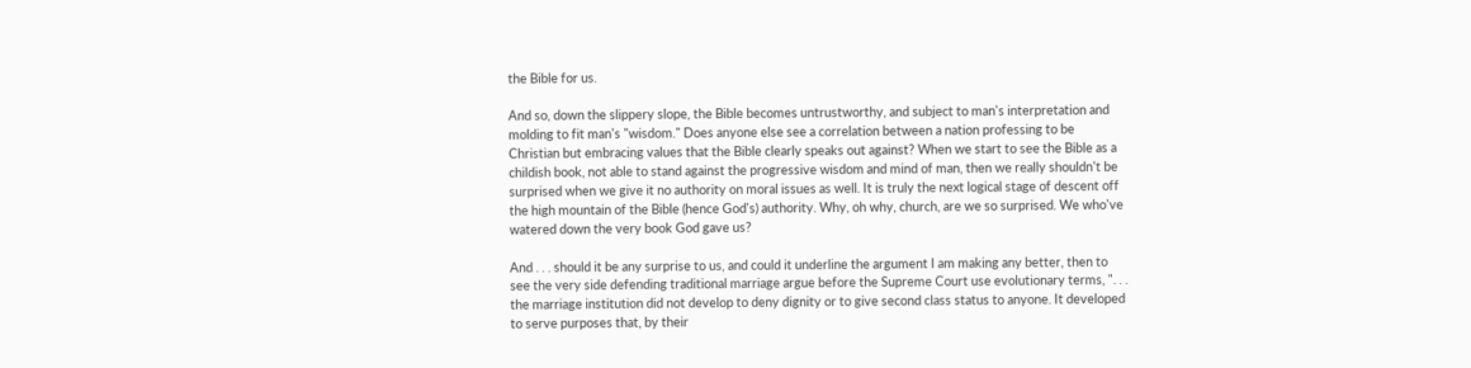the Bible for us.

And so, down the slippery slope, the Bible becomes untrustworthy, and subject to man's interpretation and molding to fit man's "wisdom." Does anyone else see a correlation between a nation professing to be Christian but embracing values that the Bible clearly speaks out against? When we start to see the Bible as a childish book, not able to stand against the progressive wisdom and mind of man, then we really shouldn't be surprised when we give it no authority on moral issues as well. It is truly the next logical stage of descent off the high mountain of the Bible (hence God's) authority. Why, oh why, church, are we so surprised. We who've watered down the very book God gave us?

And . . . should it be any surprise to us, and could it underline the argument I am making any better, then to see the very side defending traditional marriage argue before the Supreme Court use evolutionary terms, ". . . the marriage institution did not develop to deny dignity or to give second class status to anyone. It developed to serve purposes that, by their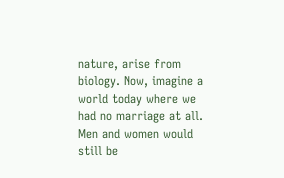nature, arise from biology. Now, imagine a world today where we had no marriage at all. Men and women would still be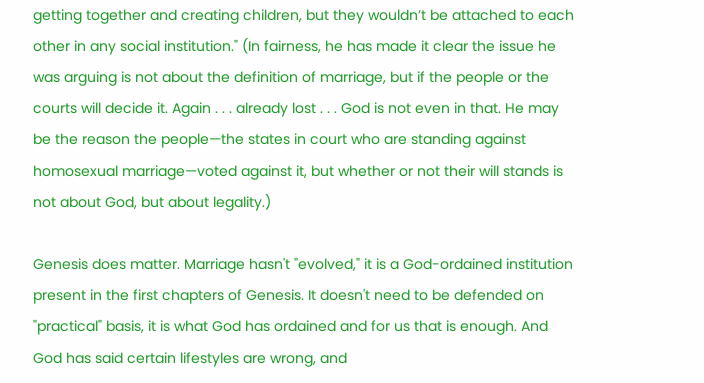getting together and creating children, but they wouldn’t be attached to each other in any social institution." (In fairness, he has made it clear the issue he was arguing is not about the definition of marriage, but if the people or the courts will decide it. Again . . . already lost . . . God is not even in that. He may be the reason the people—the states in court who are standing against homosexual marriage—voted against it, but whether or not their will stands is not about God, but about legality.)

Genesis does matter. Marriage hasn't "evolved," it is a God-ordained institution present in the first chapters of Genesis. It doesn't need to be defended on "practical" basis, it is what God has ordained and for us that is enough. And God has said certain lifestyles are wrong, and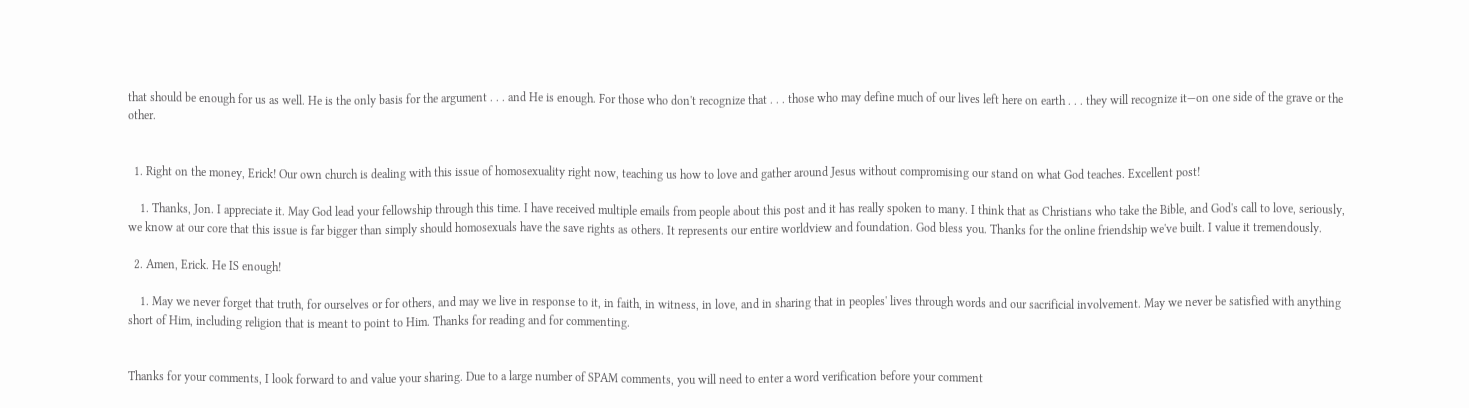that should be enough for us as well. He is the only basis for the argument . . . and He is enough. For those who don't recognize that . . . those who may define much of our lives left here on earth . . . they will recognize it—on one side of the grave or the other.


  1. Right on the money, Erick! Our own church is dealing with this issue of homosexuality right now, teaching us how to love and gather around Jesus without compromising our stand on what God teaches. Excellent post!

    1. Thanks, Jon. I appreciate it. May God lead your fellowship through this time. I have received multiple emails from people about this post and it has really spoken to many. I think that as Christians who take the Bible, and God's call to love, seriously, we know at our core that this issue is far bigger than simply should homosexuals have the save rights as others. It represents our entire worldview and foundation. God bless you. Thanks for the online friendship we've built. I value it tremendously.

  2. Amen, Erick. He IS enough!

    1. May we never forget that truth, for ourselves or for others, and may we live in response to it, in faith, in witness, in love, and in sharing that in peoples' lives through words and our sacrificial involvement. May we never be satisfied with anything short of Him, including religion that is meant to point to Him. Thanks for reading and for commenting.


Thanks for your comments, I look forward to and value your sharing. Due to a large number of SPAM comments, you will need to enter a word verification before your comment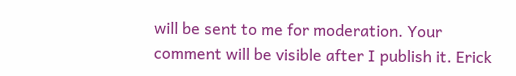will be sent to me for moderation. Your comment will be visible after I publish it. Erick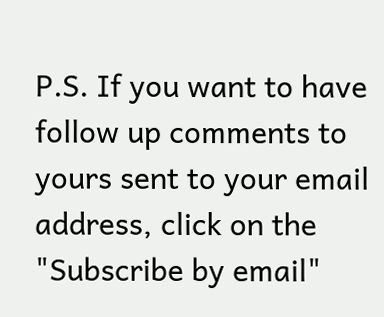P.S. If you want to have follow up comments to yours sent to your email address, click on the "Subscribe by email"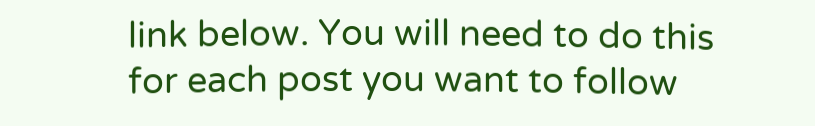link below. You will need to do this for each post you want to follow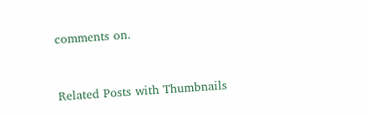comments on.


Related Posts with Thumbnails